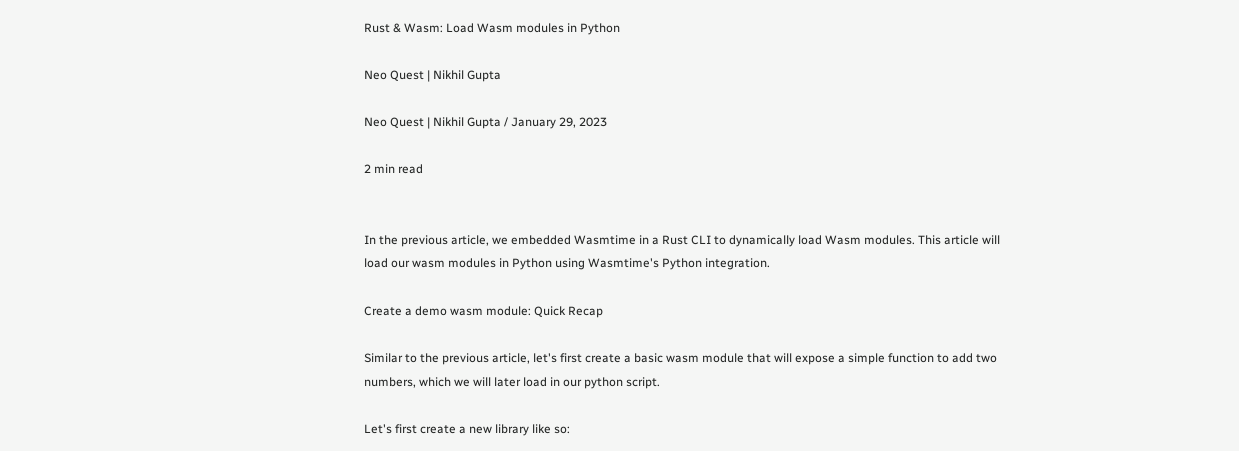Rust & Wasm: Load Wasm modules in Python

Neo Quest | Nikhil Gupta

Neo Quest | Nikhil Gupta / January 29, 2023

2 min read


In the previous article, we embedded Wasmtime in a Rust CLI to dynamically load Wasm modules. This article will load our wasm modules in Python using Wasmtime's Python integration.

Create a demo wasm module: Quick Recap

Similar to the previous article, let's first create a basic wasm module that will expose a simple function to add two numbers, which we will later load in our python script.

Let's first create a new library like so: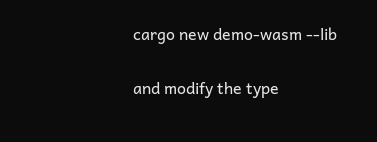cargo new demo-wasm --lib

and modify the type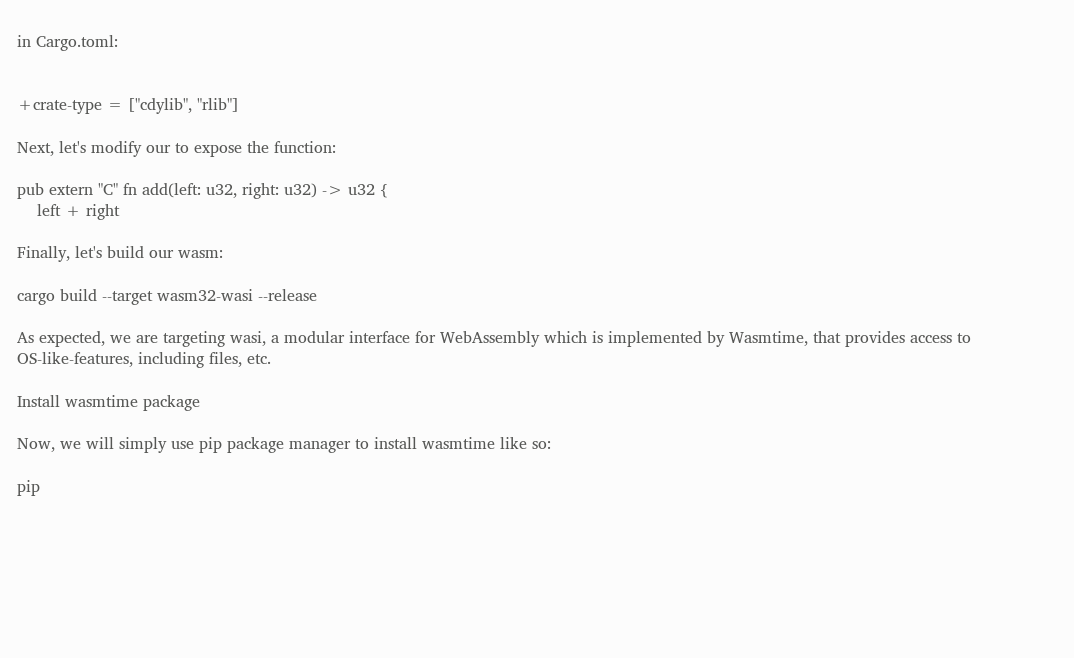in Cargo.toml:


+crate-type = ["cdylib", "rlib"]

Next, let's modify our to expose the function:

pub extern "C" fn add(left: u32, right: u32) -> u32 {
    left + right

Finally, let's build our wasm:

cargo build --target wasm32-wasi --release

As expected, we are targeting wasi, a modular interface for WebAssembly which is implemented by Wasmtime, that provides access to OS-like-features, including files, etc.

Install wasmtime package

Now, we will simply use pip package manager to install wasmtime like so:

pip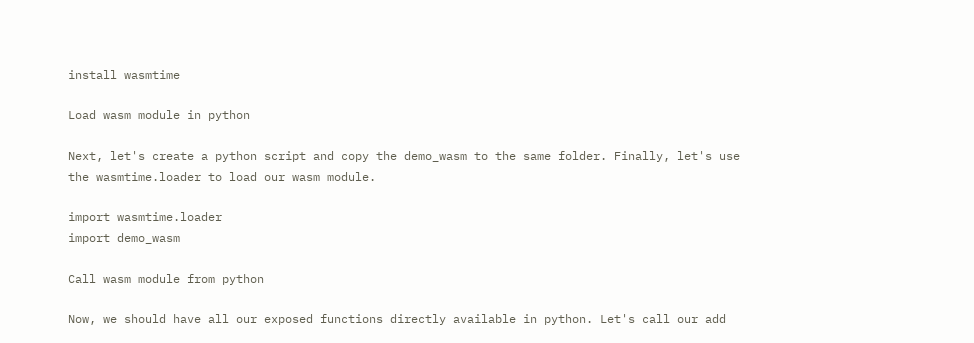install wasmtime

Load wasm module in python

Next, let's create a python script and copy the demo_wasm to the same folder. Finally, let's use the wasmtime.loader to load our wasm module.

import wasmtime.loader
import demo_wasm

Call wasm module from python

Now, we should have all our exposed functions directly available in python. Let's call our add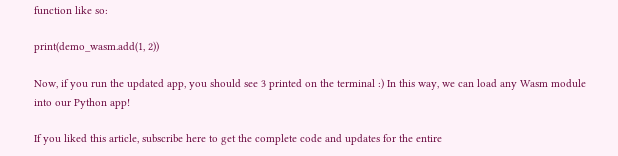function like so:

print(demo_wasm.add(1, 2))

Now, if you run the updated app, you should see 3 printed on the terminal :) In this way, we can load any Wasm module into our Python app!

If you liked this article, subscribe here to get the complete code and updates for the entire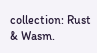collection: Rust & Wasm.